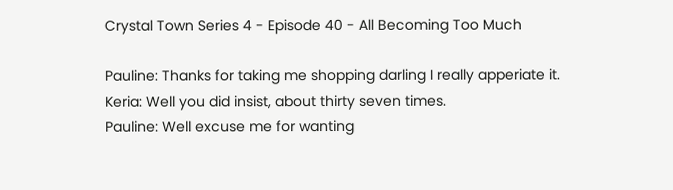Crystal Town Series 4 - Episode 40 - All Becoming Too Much

Pauline: Thanks for taking me shopping darling I really apperiate it.
Keria: Well you did insist, about thirty seven times.
Pauline: Well excuse me for wanting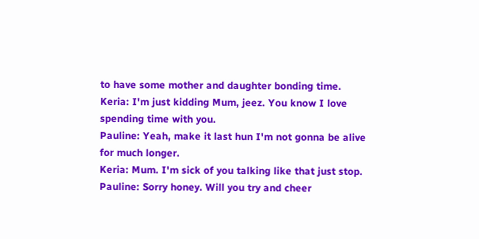to have some mother and daughter bonding time.
Keria: I'm just kidding Mum, jeez. You know I love spending time with you.
Pauline: Yeah, make it last hun I'm not gonna be alive for much longer.
Keria: Mum. I'm sick of you talking like that just stop.
Pauline: Sorry honey. Will you try and cheer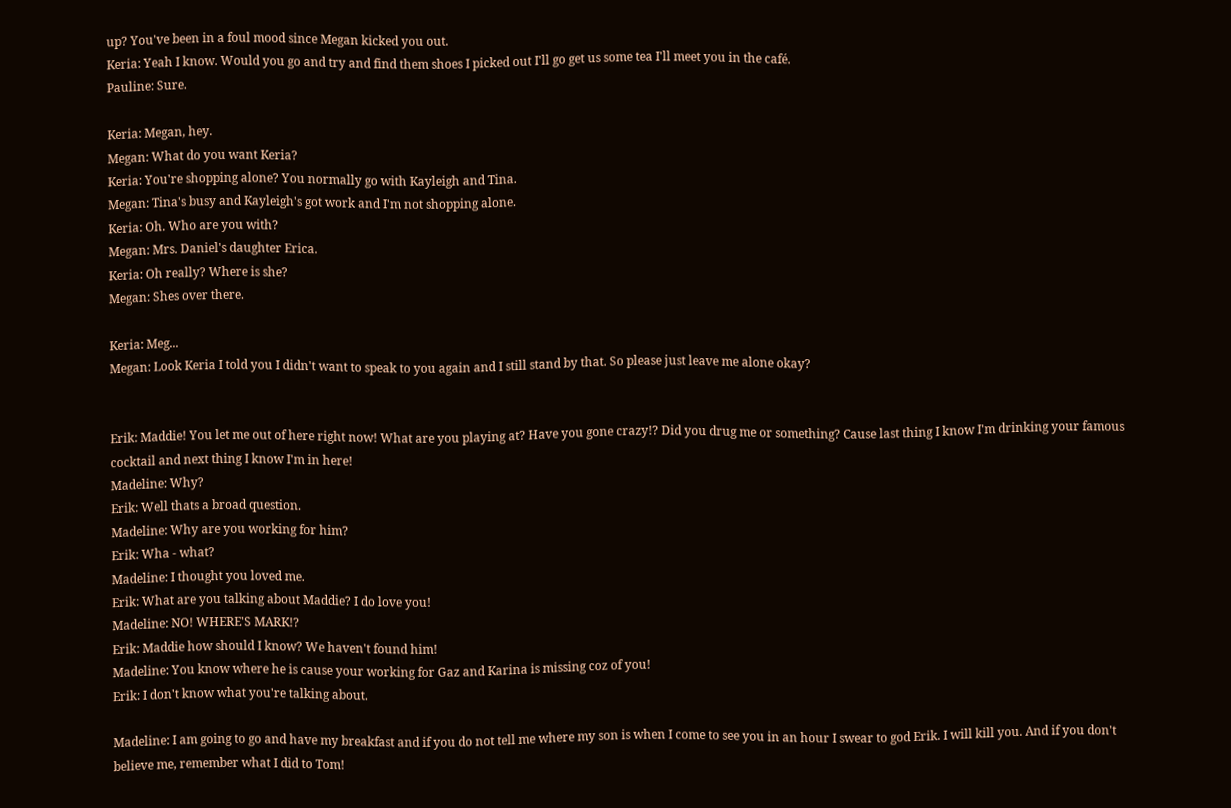up? You've been in a foul mood since Megan kicked you out.
Keria: Yeah I know. Would you go and try and find them shoes I picked out I'll go get us some tea I'll meet you in the café.
Pauline: Sure.

Keria: Megan, hey.
Megan: What do you want Keria?
Keria: You're shopping alone? You normally go with Kayleigh and Tina.
Megan: Tina's busy and Kayleigh's got work and I'm not shopping alone.
Keria: Oh. Who are you with?
Megan: Mrs. Daniel's daughter Erica.
Keria: Oh really? Where is she?
Megan: Shes over there.

Keria: Meg...
Megan: Look Keria I told you I didn't want to speak to you again and I still stand by that. So please just leave me alone okay?


Erik: Maddie! You let me out of here right now! What are you playing at? Have you gone crazy!? Did you drug me or something? Cause last thing I know I'm drinking your famous cocktail and next thing I know I'm in here!
Madeline: Why?
Erik: Well thats a broad question.
Madeline: Why are you working for him?
Erik: Wha - what?
Madeline: I thought you loved me.
Erik: What are you talking about Maddie? I do love you!
Madeline: NO! WHERE'S MARK!?
Erik: Maddie how should I know? We haven't found him!
Madeline: You know where he is cause your working for Gaz and Karina is missing coz of you!
Erik: I don't know what you're talking about.

Madeline: I am going to go and have my breakfast and if you do not tell me where my son is when I come to see you in an hour I swear to god Erik. I will kill you. And if you don't believe me, remember what I did to Tom!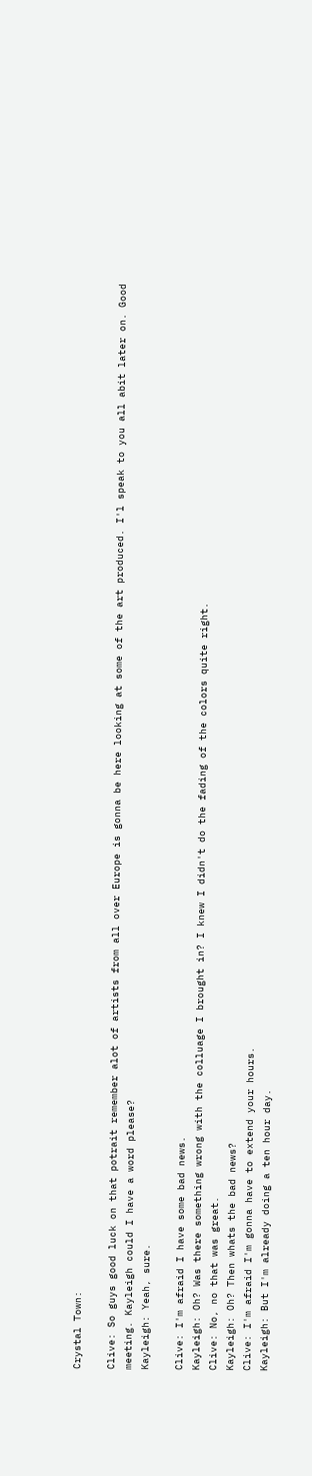Crystal Town:

Clive: So guys good luck on that potrait remember alot of artists from all over Europe is gonna be here looking at some of the art produced. I'l speak to you all abit later on. Good meeting. Kayleigh could I have a word please?
Kayleigh: Yeah, sure.

Clive: I'm afraid I have some bad news.
Kayleigh: Oh? Was there something wrong with the colluage I brought in? I knew I didn't do the fading of the colors quite right.
Clive: No, no that was great.
Kayleigh: Oh? Then whats the bad news?
Clive: I'm afraid I'm gonna have to extend your hours.
Kayleigh: But I'm already doing a ten hour day.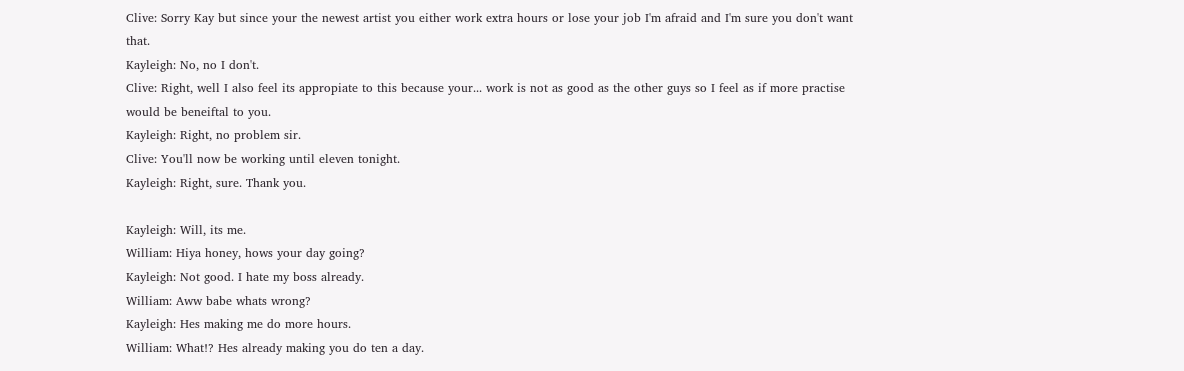Clive: Sorry Kay but since your the newest artist you either work extra hours or lose your job I'm afraid and I'm sure you don't want that.
Kayleigh: No, no I don't.
Clive: Right, well I also feel its appropiate to this because your... work is not as good as the other guys so I feel as if more practise would be beneiftal to you.
Kayleigh: Right, no problem sir.
Clive: You'll now be working until eleven tonight.
Kayleigh: Right, sure. Thank you.

Kayleigh: Will, its me.
William: Hiya honey, hows your day going?
Kayleigh: Not good. I hate my boss already.
William: Aww babe whats wrong?
Kayleigh: Hes making me do more hours.
William: What!? Hes already making you do ten a day.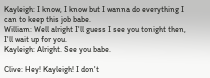Kayleigh: I know, I know but I wanna do everything I can to keep this job babe.
William: Well alright I'll guess I see you tonight then, I'll wait up for you.
Kayleigh: Alright. See you babe.

Clive: Hey! Kayleigh! I don't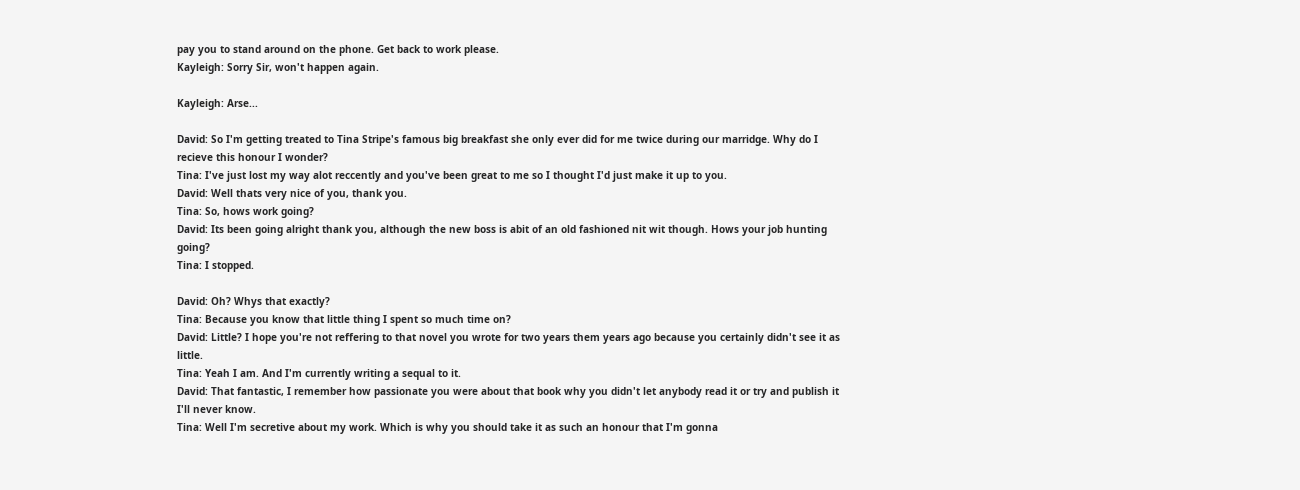pay you to stand around on the phone. Get back to work please.
Kayleigh: Sorry Sir, won't happen again.

Kayleigh: Arse...

David: So I'm getting treated to Tina Stripe's famous big breakfast she only ever did for me twice during our marridge. Why do I recieve this honour I wonder?
Tina: I've just lost my way alot reccently and you've been great to me so I thought I'd just make it up to you.
David: Well thats very nice of you, thank you.
Tina: So, hows work going?
David: Its been going alright thank you, although the new boss is abit of an old fashioned nit wit though. Hows your job hunting going?
Tina: I stopped.

David: Oh? Whys that exactly?
Tina: Because you know that little thing I spent so much time on?
David: Little? I hope you're not reffering to that novel you wrote for two years them years ago because you certainly didn't see it as little.
Tina: Yeah I am. And I'm currently writing a sequal to it.
David: That fantastic, I remember how passionate you were about that book why you didn't let anybody read it or try and publish it I'll never know.
Tina: Well I'm secretive about my work. Which is why you should take it as such an honour that I'm gonna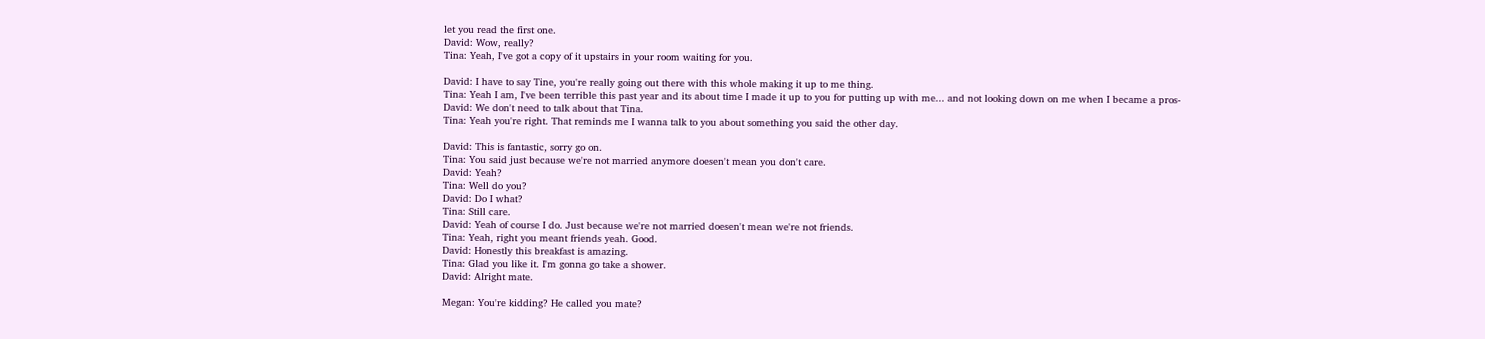let you read the first one.
David: Wow, really?
Tina: Yeah, I've got a copy of it upstairs in your room waiting for you.

David: I have to say Tine, you're really going out there with this whole making it up to me thing.
Tina: Yeah I am, I've been terrible this past year and its about time I made it up to you for putting up with me... and not looking down on me when I became a pros-
David: We don't need to talk about that Tina.
Tina: Yeah you're right. That reminds me I wanna talk to you about something you said the other day.

David: This is fantastic, sorry go on.
Tina: You said just because we're not married anymore doesen't mean you don't care.
David: Yeah?
Tina: Well do you?
David: Do I what?
Tina: Still care.
David: Yeah of course I do. Just because we're not married doesen't mean we're not friends.
Tina: Yeah, right you meant friends yeah. Good.
David: Honestly this breakfast is amazing.
Tina: Glad you like it. I'm gonna go take a shower.
David: Alright mate.

Megan: You're kidding? He called you mate?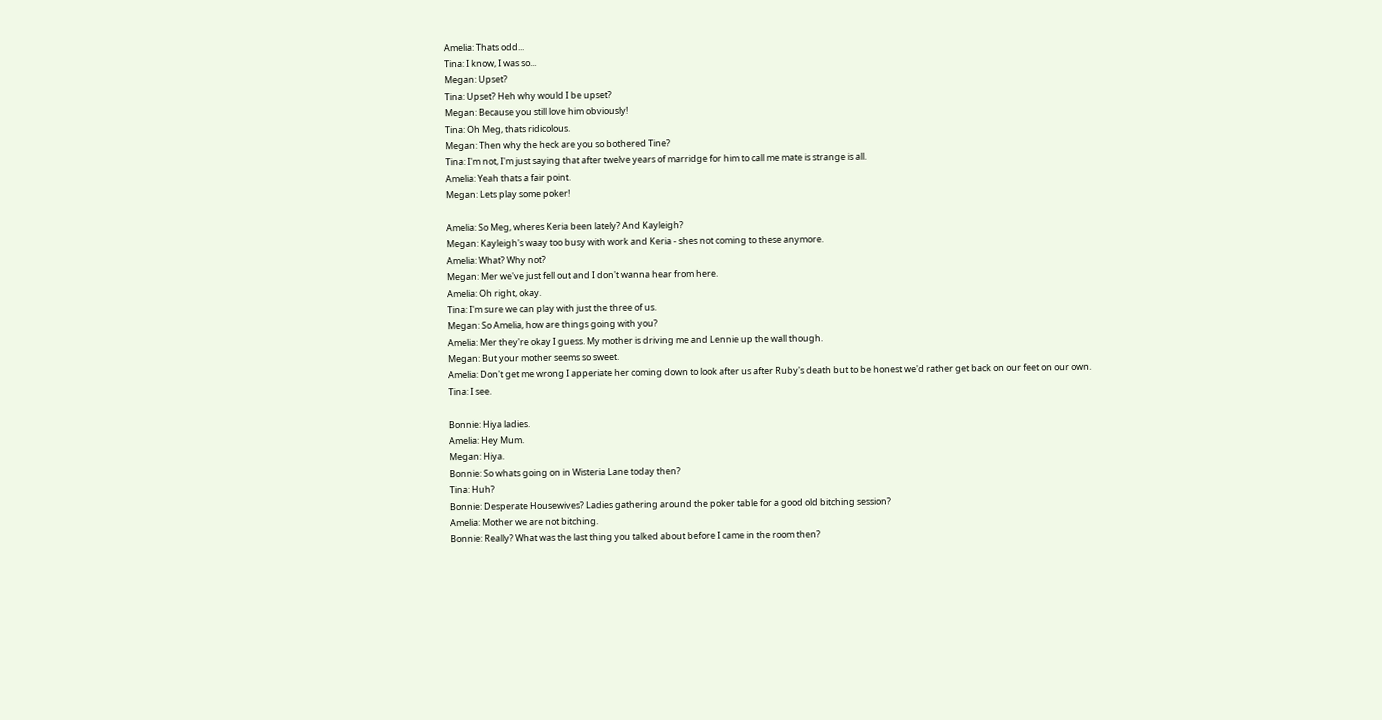Amelia: Thats odd...
Tina: I know, I was so...
Megan: Upset?
Tina: Upset? Heh why would I be upset?
Megan: Because you still love him obviously!
Tina: Oh Meg, thats ridicolous.
Megan: Then why the heck are you so bothered Tine?
Tina: I'm not, I'm just saying that after twelve years of marridge for him to call me mate is strange is all.
Amelia: Yeah thats a fair point.
Megan: Lets play some poker!

Amelia: So Meg, wheres Keria been lately? And Kayleigh?
Megan: Kayleigh's waay too busy with work and Keria - shes not coming to these anymore.
Amelia: What? Why not?
Megan: Mer we've just fell out and I don't wanna hear from here.
Amelia: Oh right, okay.
Tina: I'm sure we can play with just the three of us.
Megan: So Amelia, how are things going with you?
Amelia: Mer they're okay I guess. My mother is driving me and Lennie up the wall though.
Megan: But your mother seems so sweet.
Amelia: Don't get me wrong I apperiate her coming down to look after us after Ruby's death but to be honest we'd rather get back on our feet on our own.
Tina: I see.

Bonnie: Hiya ladies.
Amelia: Hey Mum.
Megan: Hiya.
Bonnie: So whats going on in Wisteria Lane today then?
Tina: Huh?
Bonnie: Desperate Housewives? Ladies gathering around the poker table for a good old bitching session?
Amelia: Mother we are not bitching.
Bonnie: Really? What was the last thing you talked about before I came in the room then?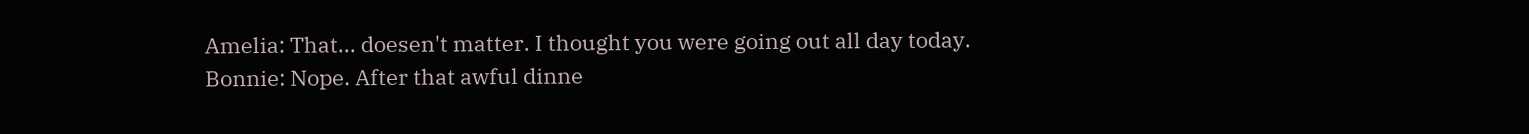Amelia: That... doesen't matter. I thought you were going out all day today.
Bonnie: Nope. After that awful dinne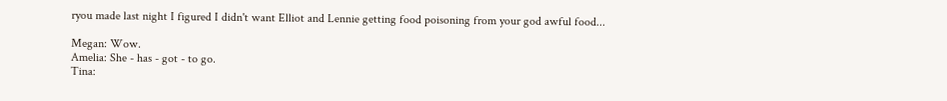ryou made last night I figured I didn't want Elliot and Lennie getting food poisoning from your god awful food...

Megan: Wow.
Amelia: She - has - got - to go.
Tina: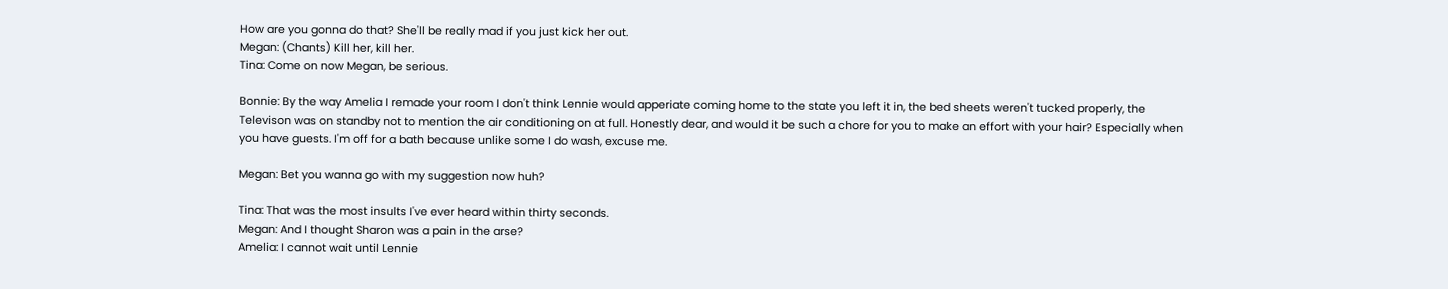How are you gonna do that? She'll be really mad if you just kick her out.
Megan: (Chants) Kill her, kill her.
Tina: Come on now Megan, be serious.

Bonnie: By the way Amelia I remade your room I don't think Lennie would apperiate coming home to the state you left it in, the bed sheets weren't tucked properly, the Televison was on standby not to mention the air conditioning on at full. Honestly dear, and would it be such a chore for you to make an effort with your hair? Especially when you have guests. I'm off for a bath because unlike some I do wash, excuse me.

Megan: Bet you wanna go with my suggestion now huh?

Tina: That was the most insults I've ever heard within thirty seconds.
Megan: And I thought Sharon was a pain in the arse?
Amelia: I cannot wait until Lennie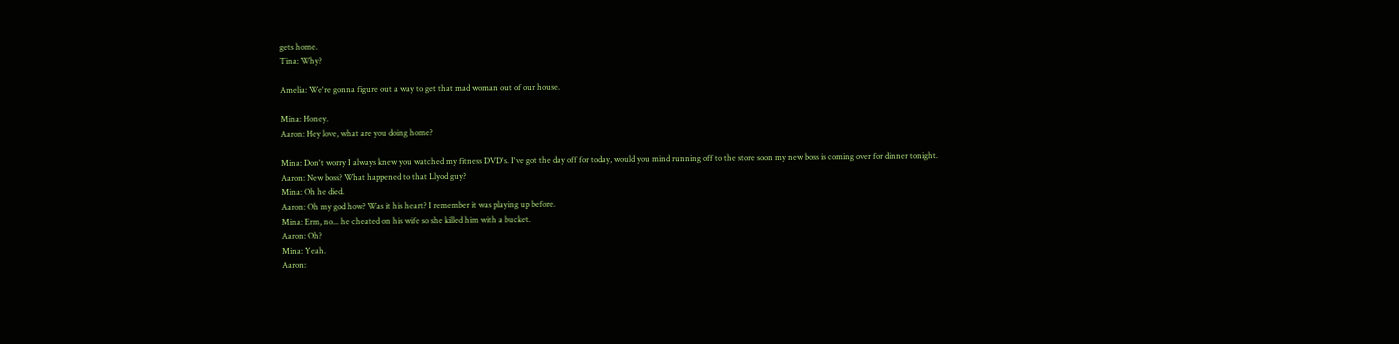gets home.
Tina: Why?

Amelia: We're gonna figure out a way to get that mad woman out of our house.

Mina: Honey.
Aaron: Hey love, what are you doing home?

Mina: Don't worry I always knew you watched my fitness DVD's. I've got the day off for today, would you mind running off to the store soon my new boss is coming over for dinner tonight.
Aaron: New boss? What happened to that Llyod guy?
Mina: Oh he died.
Aaron: Oh my god how? Was it his heart? I remember it was playing up before.
Mina: Erm, no... he cheated on his wife so she killed him with a bucket.
Aaron: Oh?
Mina: Yeah.
Aaron: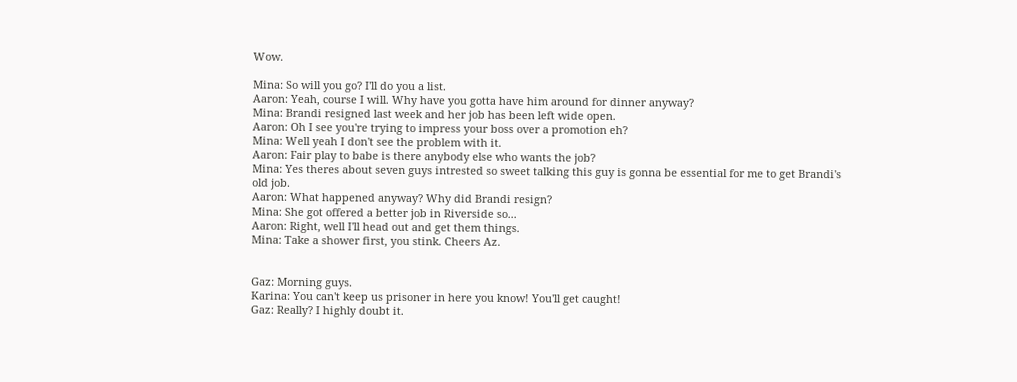Wow.

Mina: So will you go? I'll do you a list.
Aaron: Yeah, course I will. Why have you gotta have him around for dinner anyway?
Mina: Brandi resigned last week and her job has been left wide open.
Aaron: Oh I see you're trying to impress your boss over a promotion eh?
Mina: Well yeah I don't see the problem with it.
Aaron: Fair play to babe is there anybody else who wants the job?
Mina: Yes theres about seven guys intrested so sweet talking this guy is gonna be essential for me to get Brandi's old job.
Aaron: What happened anyway? Why did Brandi resign?
Mina: She got offered a better job in Riverside so...
Aaron: Right, well I'll head out and get them things.
Mina: Take a shower first, you stink. Cheers Az.


Gaz: Morning guys.
Karina: You can't keep us prisoner in here you know! You'll get caught!
Gaz: Really? I highly doubt it.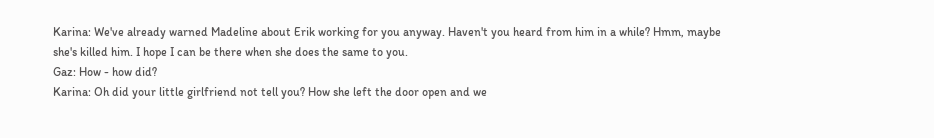Karina: We've already warned Madeline about Erik working for you anyway. Haven't you heard from him in a while? Hmm, maybe she's killed him. I hope I can be there when she does the same to you.
Gaz: How - how did?
Karina: Oh did your little girlfriend not tell you? How she left the door open and we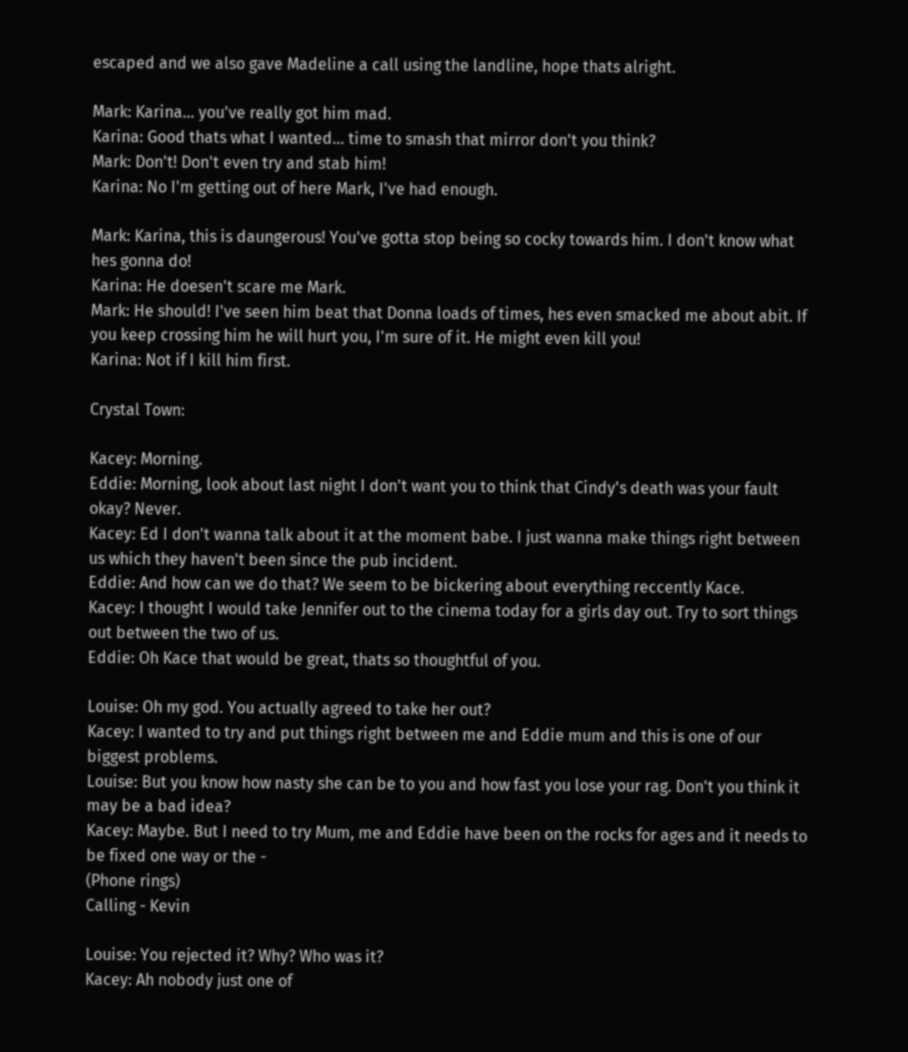escaped and we also gave Madeline a call using the landline, hope thats alright.

Mark: Karina... you've really got him mad.
Karina: Good thats what I wanted... time to smash that mirror don't you think?
Mark: Don't! Don't even try and stab him!
Karina: No I'm getting out of here Mark, I've had enough.

Mark: Karina, this is daungerous! You've gotta stop being so cocky towards him. I don't know what hes gonna do!
Karina: He doesen't scare me Mark.
Mark: He should! I've seen him beat that Donna loads of times, hes even smacked me about abit. If you keep crossing him he will hurt you, I'm sure of it. He might even kill you!
Karina: Not if I kill him first.

Crystal Town:

Kacey: Morning.
Eddie: Morning, look about last night I don't want you to think that Cindy's death was your fault okay? Never.
Kacey: Ed I don't wanna talk about it at the moment babe. I just wanna make things right between us which they haven't been since the pub incident.
Eddie: And how can we do that? We seem to be bickering about everything reccently Kace.
Kacey: I thought I would take Jennifer out to the cinema today for a girls day out. Try to sort things out between the two of us.
Eddie: Oh Kace that would be great, thats so thoughtful of you.

Louise: Oh my god. You actually agreed to take her out?
Kacey: I wanted to try and put things right between me and Eddie mum and this is one of our biggest problems.
Louise: But you know how nasty she can be to you and how fast you lose your rag. Don't you think it may be a bad idea?
Kacey: Maybe. But I need to try Mum, me and Eddie have been on the rocks for ages and it needs to be fixed one way or the -
(Phone rings)
Calling - Kevin

Louise: You rejected it? Why? Who was it?
Kacey: Ah nobody just one of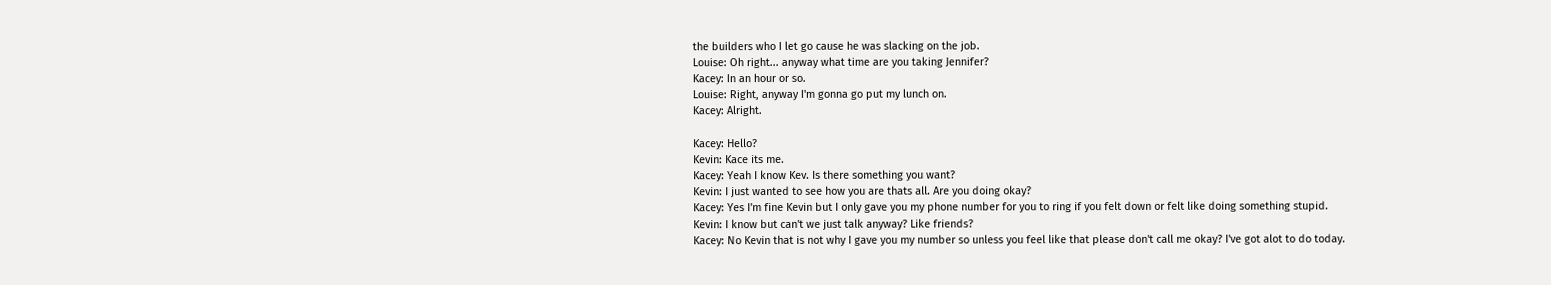the builders who I let go cause he was slacking on the job.
Louise: Oh right... anyway what time are you taking Jennifer?
Kacey: In an hour or so.
Louise: Right, anyway I'm gonna go put my lunch on.
Kacey: Alright.

Kacey: Hello?
Kevin: Kace its me.
Kacey: Yeah I know Kev. Is there something you want?
Kevin: I just wanted to see how you are thats all. Are you doing okay?
Kacey: Yes I'm fine Kevin but I only gave you my phone number for you to ring if you felt down or felt like doing something stupid.
Kevin: I know but can't we just talk anyway? Like friends?
Kacey: No Kevin that is not why I gave you my number so unless you feel like that please don't call me okay? I've got alot to do today.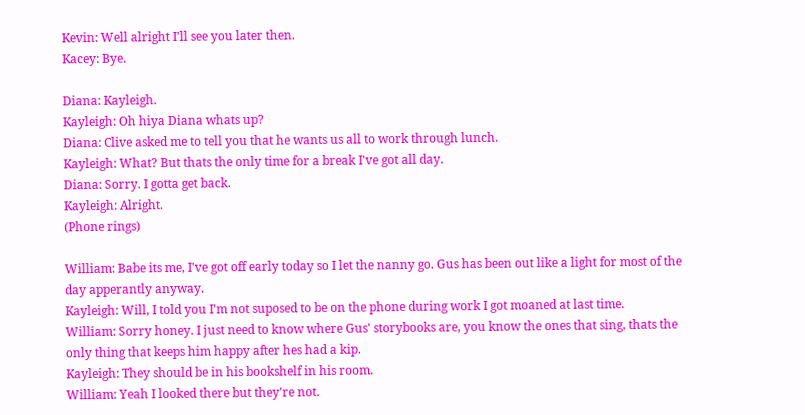Kevin: Well alright I'll see you later then.
Kacey: Bye.

Diana: Kayleigh.
Kayleigh: Oh hiya Diana whats up?
Diana: Clive asked me to tell you that he wants us all to work through lunch.
Kayleigh: What? But thats the only time for a break I've got all day.
Diana: Sorry. I gotta get back.
Kayleigh: Alright.
(Phone rings)

William: Babe its me, I've got off early today so I let the nanny go. Gus has been out like a light for most of the day apperantly anyway.
Kayleigh: Will, I told you I'm not suposed to be on the phone during work I got moaned at last time.
William: Sorry honey. I just need to know where Gus' storybooks are, you know the ones that sing, thats the only thing that keeps him happy after hes had a kip.
Kayleigh: They should be in his bookshelf in his room.
William: Yeah I looked there but they're not.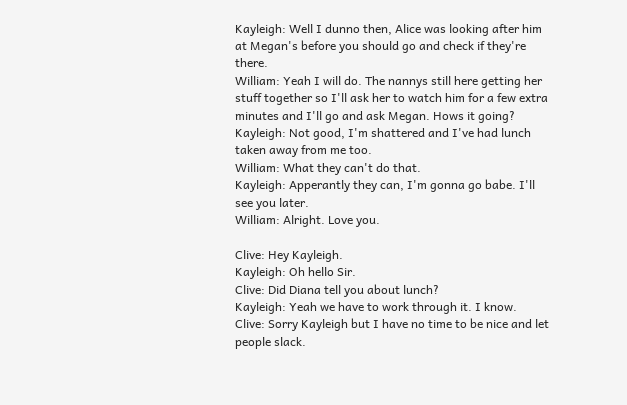Kayleigh: Well I dunno then, Alice was looking after him at Megan's before you should go and check if they're there.
William: Yeah I will do. The nannys still here getting her stuff together so I'll ask her to watch him for a few extra minutes and I'll go and ask Megan. Hows it going?
Kayleigh: Not good, I'm shattered and I've had lunch taken away from me too.
William: What they can't do that.
Kayleigh: Apperantly they can, I'm gonna go babe. I'll see you later.
William: Alright. Love you.

Clive: Hey Kayleigh.
Kayleigh: Oh hello Sir.
Clive: Did Diana tell you about lunch?
Kayleigh: Yeah we have to work through it. I know.
Clive: Sorry Kayleigh but I have no time to be nice and let people slack.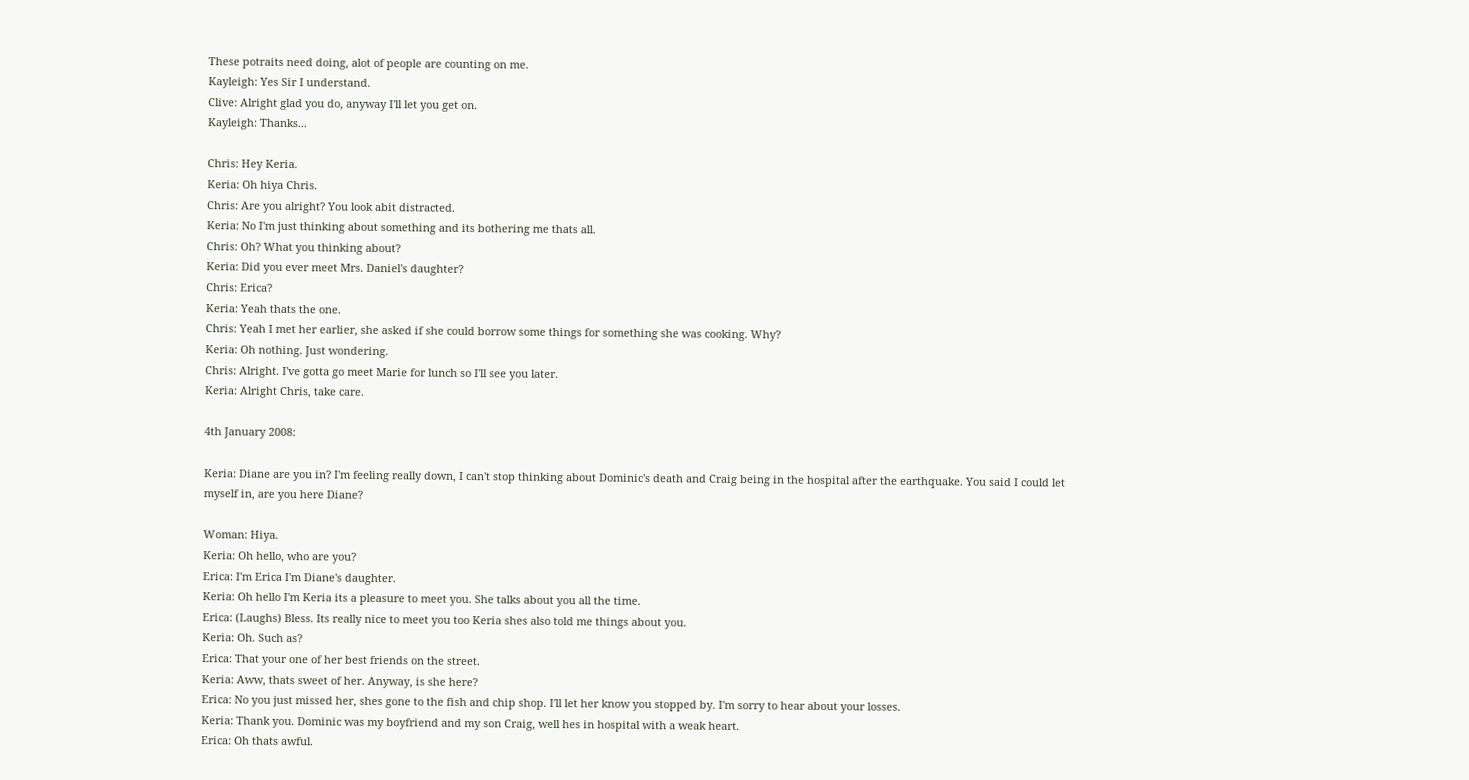These potraits need doing, alot of people are counting on me.
Kayleigh: Yes Sir I understand.
Clive: Alright glad you do, anyway I'll let you get on.
Kayleigh: Thanks...

Chris: Hey Keria.
Keria: Oh hiya Chris.
Chris: Are you alright? You look abit distracted.
Keria: No I'm just thinking about something and its bothering me thats all.
Chris: Oh? What you thinking about?
Keria: Did you ever meet Mrs. Daniel's daughter?
Chris: Erica?
Keria: Yeah thats the one.
Chris: Yeah I met her earlier, she asked if she could borrow some things for something she was cooking. Why?
Keria: Oh nothing. Just wondering.
Chris: Alright. I've gotta go meet Marie for lunch so I'll see you later.
Keria: Alright Chris, take care.

4th January 2008:

Keria: Diane are you in? I'm feeling really down, I can't stop thinking about Dominic's death and Craig being in the hospital after the earthquake. You said I could let myself in, are you here Diane?

Woman: Hiya.
Keria: Oh hello, who are you?
Erica: I'm Erica I'm Diane's daughter.
Keria: Oh hello I'm Keria its a pleasure to meet you. She talks about you all the time.
Erica: (Laughs) Bless. Its really nice to meet you too Keria shes also told me things about you.
Keria: Oh. Such as?
Erica: That your one of her best friends on the street.
Keria: Aww, thats sweet of her. Anyway, is she here?
Erica: No you just missed her, shes gone to the fish and chip shop. I'll let her know you stopped by. I'm sorry to hear about your losses.
Keria: Thank you. Dominic was my boyfriend and my son Craig, well hes in hospital with a weak heart.
Erica: Oh thats awful.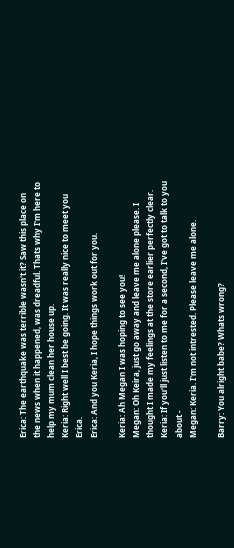Erica: The earthquake was terrible wasn't it? Saw this place on the news when it happened, was dreadful. Thats why I'm here to help my mum clean her house up.
Keria: Right well I best be going. It was really nice to meet you Erica.
Erica: And you Keria, I hope things work out for you.

Keria: Ah Megan I was hoping to see you!
Megan: Oh Keira, just go away and leave me alone please. I thought I made my feelings at the store earlier perfectly clear.
Keria: If you'll just listen to me for a second, I've got to talk to you about -
Megan: Keria. I'm not intrested. Please leave me alone.

Barry: You alright babe? Whats wrong?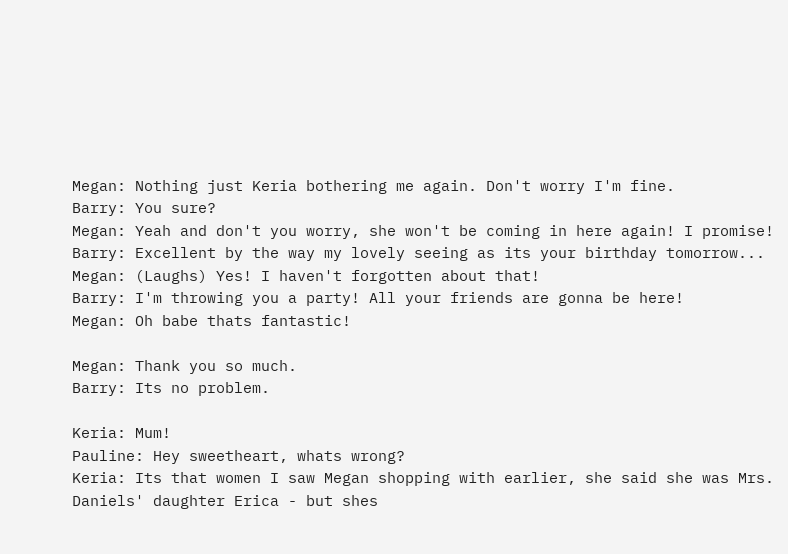Megan: Nothing just Keria bothering me again. Don't worry I'm fine.
Barry: You sure?
Megan: Yeah and don't you worry, she won't be coming in here again! I promise!
Barry: Excellent by the way my lovely seeing as its your birthday tomorrow...
Megan: (Laughs) Yes! I haven't forgotten about that!
Barry: I'm throwing you a party! All your friends are gonna be here!
Megan: Oh babe thats fantastic!

Megan: Thank you so much.
Barry: Its no problem.

Keria: Mum!
Pauline: Hey sweetheart, whats wrong?
Keria: Its that women I saw Megan shopping with earlier, she said she was Mrs. Daniels' daughter Erica - but shes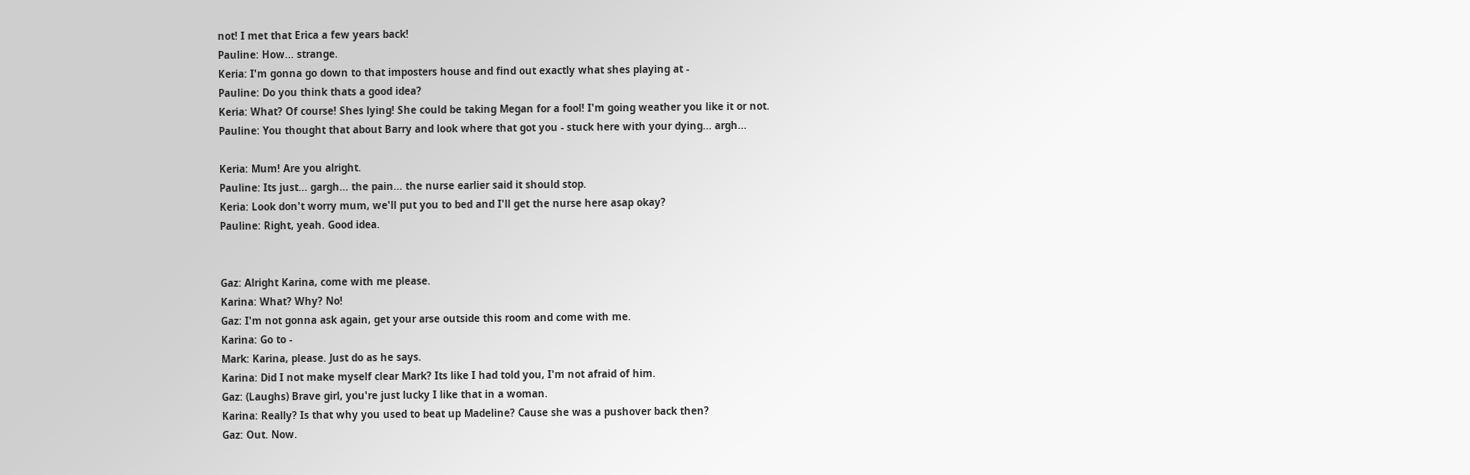not! I met that Erica a few years back!
Pauline: How... strange.
Keria: I'm gonna go down to that imposters house and find out exactly what shes playing at -
Pauline: Do you think thats a good idea?
Keria: What? Of course! Shes lying! She could be taking Megan for a fool! I'm going weather you like it or not.
Pauline: You thought that about Barry and look where that got you - stuck here with your dying... argh...

Keria: Mum! Are you alright.
Pauline: Its just... gargh... the pain... the nurse earlier said it should stop.
Keria: Look don't worry mum, we'll put you to bed and I'll get the nurse here asap okay?
Pauline: Right, yeah. Good idea.


Gaz: Alright Karina, come with me please.
Karina: What? Why? No!
Gaz: I'm not gonna ask again, get your arse outside this room and come with me.
Karina: Go to -
Mark: Karina, please. Just do as he says.
Karina: Did I not make myself clear Mark? Its like I had told you, I'm not afraid of him.
Gaz: (Laughs) Brave girl, you're just lucky I like that in a woman.
Karina: Really? Is that why you used to beat up Madeline? Cause she was a pushover back then?
Gaz: Out. Now.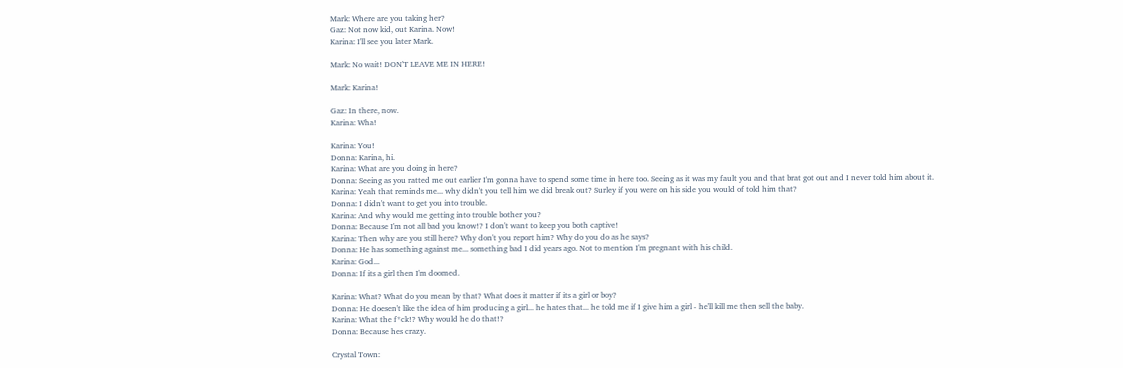Mark: Where are you taking her?
Gaz: Not now kid, out Karina. Now!
Karina: I'll see you later Mark.

Mark: No wait! DON'T LEAVE ME IN HERE!

Mark: Karina!

Gaz: In there, now.
Karina: Wha!

Karina: You!
Donna: Karina, hi.
Karina: What are you doing in here?
Donna: Seeing as you ratted me out earlier I'm gonna have to spend some time in here too. Seeing as it was my fault you and that brat got out and I never told him about it.
Karina: Yeah that reminds me... why didn't you tell him we did break out? Surley if you were on his side you would of told him that?
Donna: I didn't want to get you into trouble.
Karina: And why would me getting into trouble bother you?
Donna: Because I'm not all bad you know!? I don't want to keep you both captive!
Karina: Then why are you still here? Why don't you report him? Why do you do as he says?
Donna: He has something against me... something bad I did years ago. Not to mention I'm pregnant with his child.
Karina: God...
Donna: If its a girl then I'm doomed.

Karina: What? What do you mean by that? What does it matter if its a girl or boy?
Donna: He doesen't like the idea of him producing a girl... he hates that... he told me if I give him a girl - he'll kill me then sell the baby.
Karina: What the f*ck!? Why would he do that!?
Donna: Because hes crazy.

Crystal Town: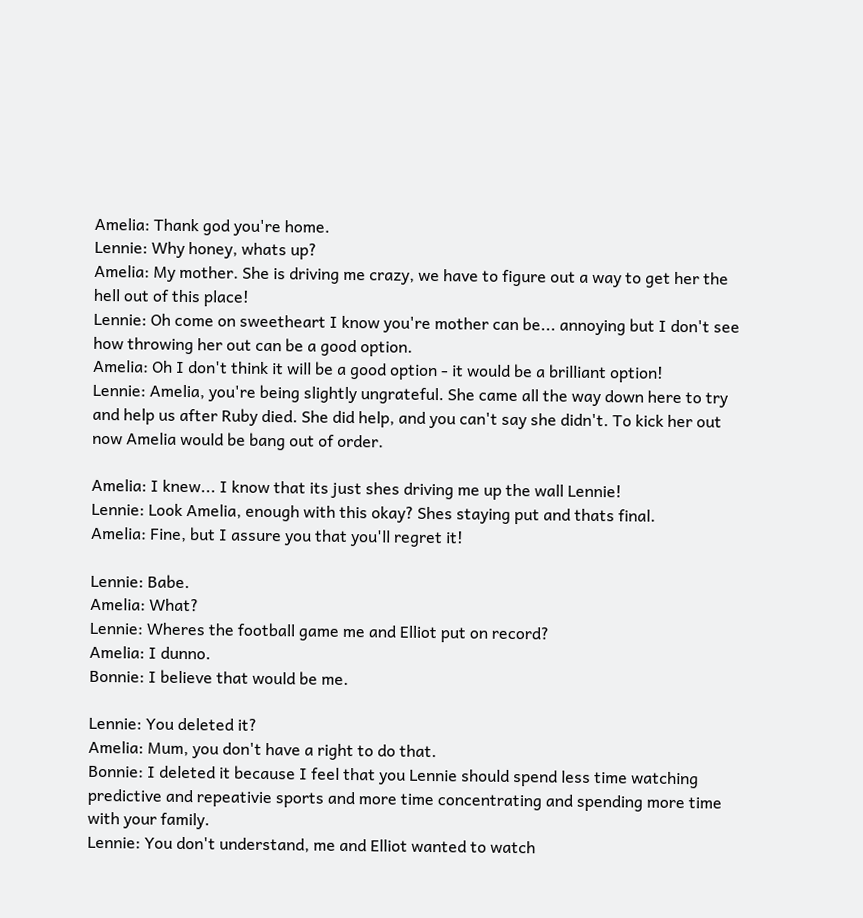Amelia: Thank god you're home.
Lennie: Why honey, whats up?
Amelia: My mother. She is driving me crazy, we have to figure out a way to get her the hell out of this place!
Lennie: Oh come on sweetheart I know you're mother can be... annoying but I don't see how throwing her out can be a good option.
Amelia: Oh I don't think it will be a good option - it would be a brilliant option!
Lennie: Amelia, you're being slightly ungrateful. She came all the way down here to try and help us after Ruby died. She did help, and you can't say she didn't. To kick her out now Amelia would be bang out of order.

Amelia: I knew... I know that its just shes driving me up the wall Lennie!
Lennie: Look Amelia, enough with this okay? Shes staying put and thats final.
Amelia: Fine, but I assure you that you'll regret it!

Lennie: Babe.
Amelia: What?
Lennie: Wheres the football game me and Elliot put on record?
Amelia: I dunno.
Bonnie: I believe that would be me.

Lennie: You deleted it?
Amelia: Mum, you don't have a right to do that.
Bonnie: I deleted it because I feel that you Lennie should spend less time watching predictive and repeativie sports and more time concentrating and spending more time with your family.
Lennie: You don't understand, me and Elliot wanted to watch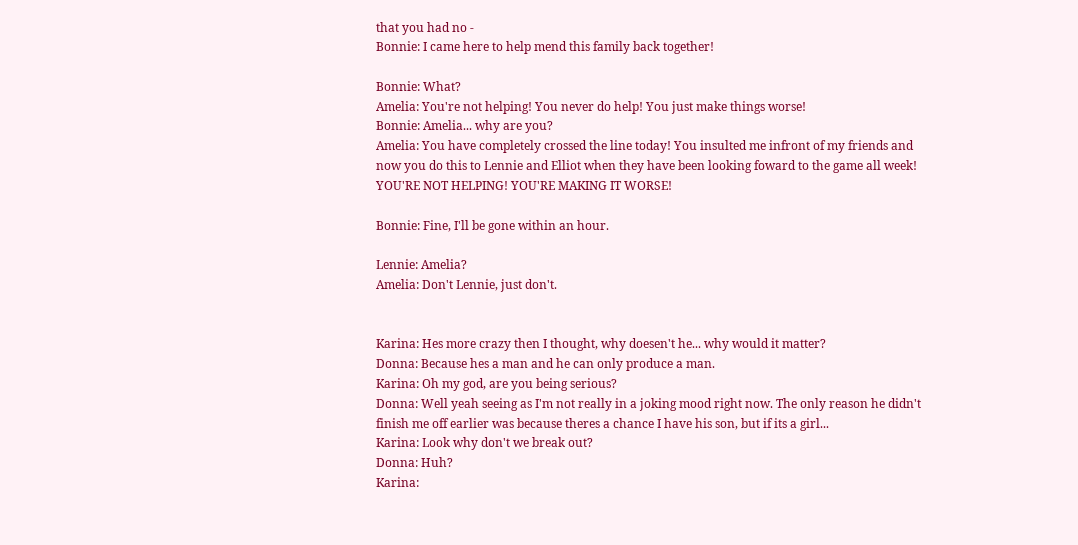that you had no -
Bonnie: I came here to help mend this family back together!

Bonnie: What?
Amelia: You're not helping! You never do help! You just make things worse!
Bonnie: Amelia... why are you?
Amelia: You have completely crossed the line today! You insulted me infront of my friends and now you do this to Lennie and Elliot when they have been looking foward to the game all week! YOU'RE NOT HELPING! YOU'RE MAKING IT WORSE!

Bonnie: Fine, I'll be gone within an hour.

Lennie: Amelia?
Amelia: Don't Lennie, just don't.


Karina: Hes more crazy then I thought, why doesen't he... why would it matter?
Donna: Because hes a man and he can only produce a man.
Karina: Oh my god, are you being serious?
Donna: Well yeah seeing as I'm not really in a joking mood right now. The only reason he didn't finish me off earlier was because theres a chance I have his son, but if its a girl...
Karina: Look why don't we break out?
Donna: Huh?
Karina: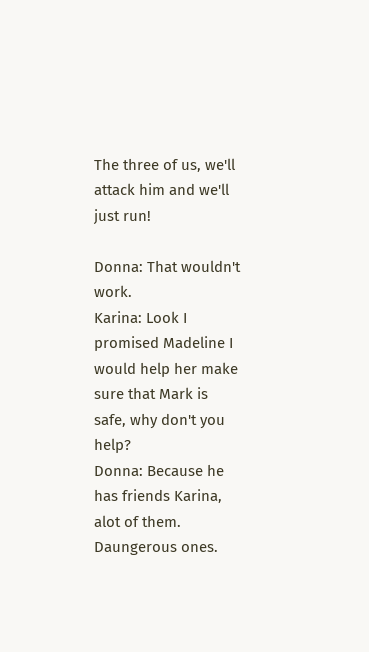The three of us, we'll attack him and we'll just run!

Donna: That wouldn't work.
Karina: Look I promised Madeline I would help her make sure that Mark is safe, why don't you help?
Donna: Because he has friends Karina, alot of them. Daungerous ones.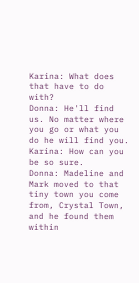Karina: What does that have to do with?
Donna: He'll find us. No matter where you go or what you do he will find you.
Karina: How can you be so sure.
Donna: Madeline and Mark moved to that tiny town you come from, Crystal Town, and he found them within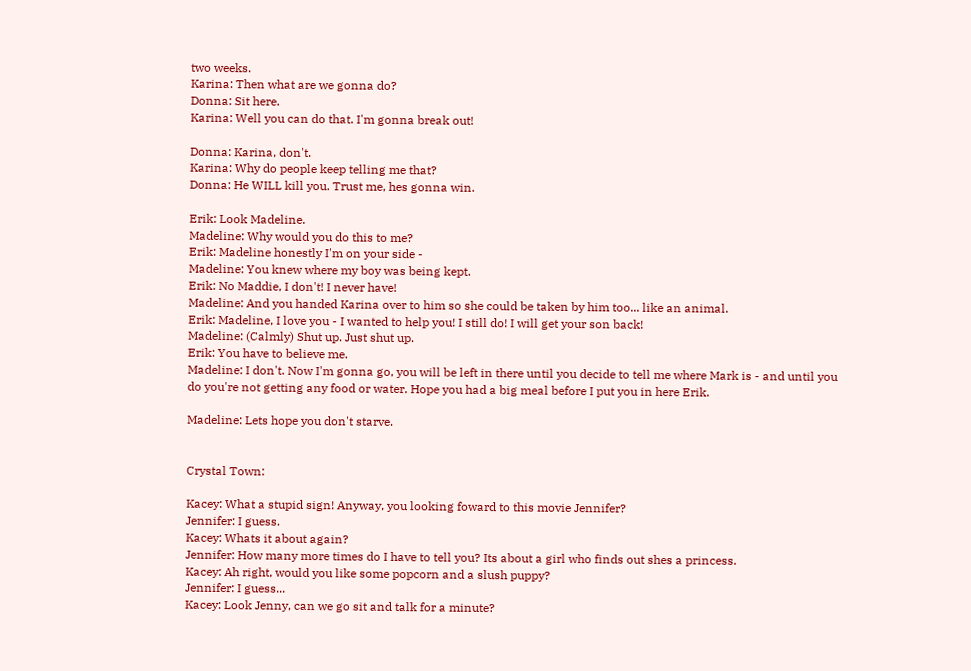two weeks.
Karina: Then what are we gonna do?
Donna: Sit here.
Karina: Well you can do that. I'm gonna break out!

Donna: Karina, don't.
Karina: Why do people keep telling me that?
Donna: He WILL kill you. Trust me, hes gonna win.

Erik: Look Madeline.
Madeline: Why would you do this to me?
Erik: Madeline honestly I'm on your side -
Madeline: You knew where my boy was being kept.
Erik: No Maddie, I don't! I never have!
Madeline: And you handed Karina over to him so she could be taken by him too... like an animal.
Erik: Madeline, I love you - I wanted to help you! I still do! I will get your son back!
Madeline: (Calmly) Shut up. Just shut up.
Erik: You have to believe me.
Madeline: I don't. Now I'm gonna go, you will be left in there until you decide to tell me where Mark is - and until you do you're not getting any food or water. Hope you had a big meal before I put you in here Erik.

Madeline: Lets hope you don't starve.


Crystal Town:

Kacey: What a stupid sign! Anyway, you looking foward to this movie Jennifer?
Jennifer: I guess.
Kacey: Whats it about again?
Jennifer: How many more times do I have to tell you? Its about a girl who finds out shes a princess.
Kacey: Ah right, would you like some popcorn and a slush puppy?
Jennifer: I guess...
Kacey: Look Jenny, can we go sit and talk for a minute?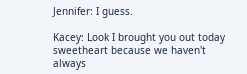Jennifer: I guess.

Kacey: Look I brought you out today sweetheart because we haven't always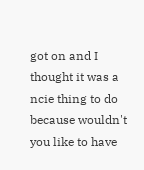got on and I thought it was a ncie thing to do because wouldn't you like to have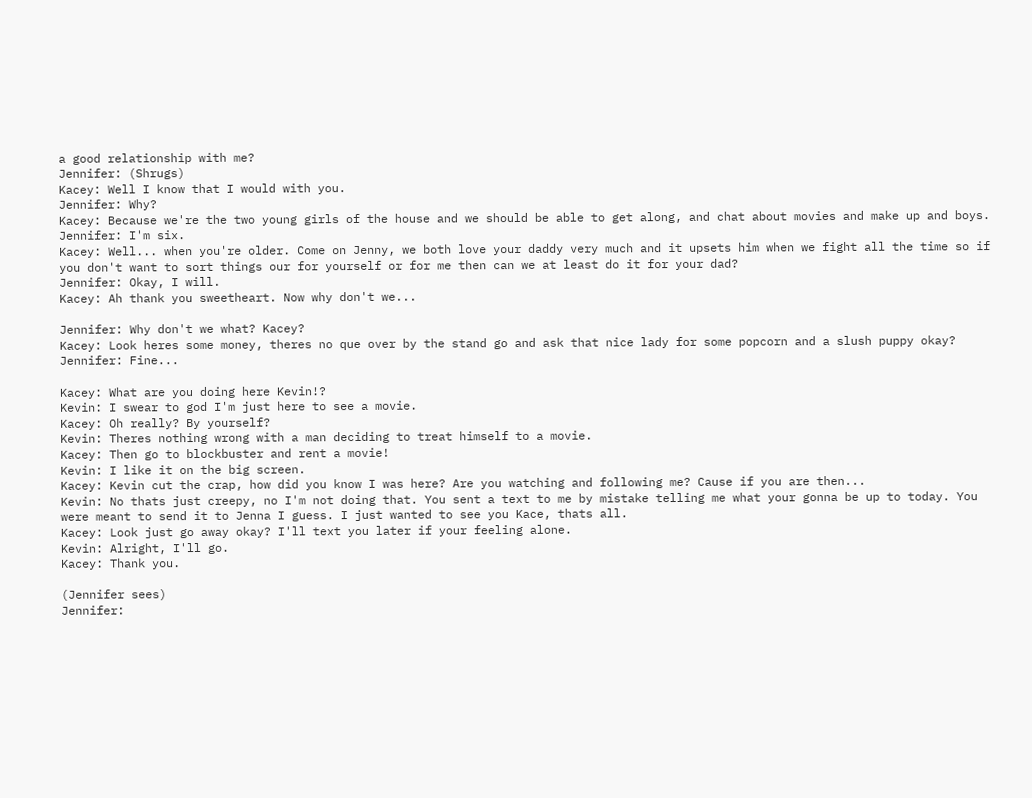a good relationship with me?
Jennifer: (Shrugs)
Kacey: Well I know that I would with you.
Jennifer: Why?
Kacey: Because we're the two young girls of the house and we should be able to get along, and chat about movies and make up and boys.
Jennifer: I'm six.
Kacey: Well... when you're older. Come on Jenny, we both love your daddy very much and it upsets him when we fight all the time so if you don't want to sort things our for yourself or for me then can we at least do it for your dad?
Jennifer: Okay, I will.
Kacey: Ah thank you sweetheart. Now why don't we...

Jennifer: Why don't we what? Kacey?
Kacey: Look heres some money, theres no que over by the stand go and ask that nice lady for some popcorn and a slush puppy okay?
Jennifer: Fine...

Kacey: What are you doing here Kevin!?
Kevin: I swear to god I'm just here to see a movie.
Kacey: Oh really? By yourself?
Kevin: Theres nothing wrong with a man deciding to treat himself to a movie.
Kacey: Then go to blockbuster and rent a movie!
Kevin: I like it on the big screen.
Kacey: Kevin cut the crap, how did you know I was here? Are you watching and following me? Cause if you are then...
Kevin: No thats just creepy, no I'm not doing that. You sent a text to me by mistake telling me what your gonna be up to today. You were meant to send it to Jenna I guess. I just wanted to see you Kace, thats all.
Kacey: Look just go away okay? I'll text you later if your feeling alone.
Kevin: Alright, I'll go.
Kacey: Thank you.

(Jennifer sees)
Jennifer: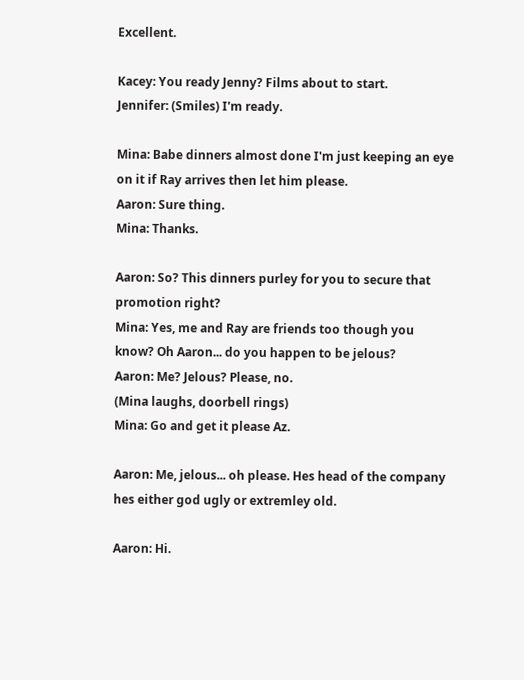Excellent.

Kacey: You ready Jenny? Films about to start.
Jennifer: (Smiles) I'm ready.

Mina: Babe dinners almost done I'm just keeping an eye on it if Ray arrives then let him please.
Aaron: Sure thing.
Mina: Thanks.

Aaron: So? This dinners purley for you to secure that promotion right?
Mina: Yes, me and Ray are friends too though you know? Oh Aaron... do you happen to be jelous?
Aaron: Me? Jelous? Please, no.
(Mina laughs, doorbell rings)
Mina: Go and get it please Az.

Aaron: Me, jelous... oh please. Hes head of the company hes either god ugly or extremley old.

Aaron: Hi.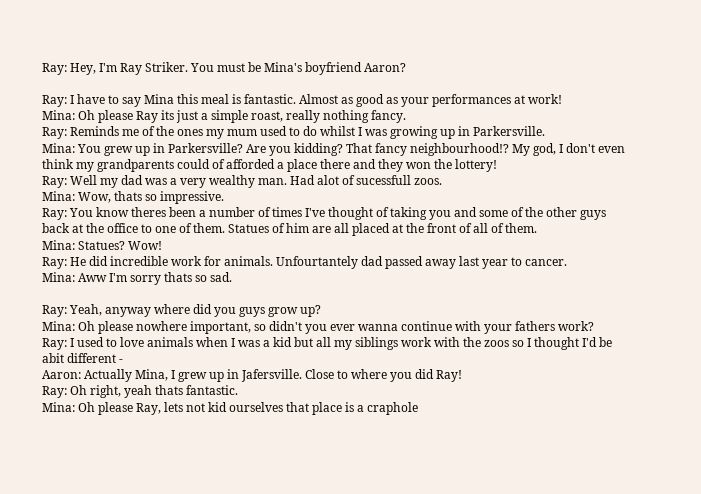Ray: Hey, I'm Ray Striker. You must be Mina's boyfriend Aaron?

Ray: I have to say Mina this meal is fantastic. Almost as good as your performances at work!
Mina: Oh please Ray its just a simple roast, really nothing fancy.
Ray: Reminds me of the ones my mum used to do whilst I was growing up in Parkersville.
Mina: You grew up in Parkersville? Are you kidding? That fancy neighbourhood!? My god, I don't even think my grandparents could of afforded a place there and they won the lottery!
Ray: Well my dad was a very wealthy man. Had alot of sucessfull zoos.
Mina: Wow, thats so impressive.
Ray: You know theres been a number of times I've thought of taking you and some of the other guys back at the office to one of them. Statues of him are all placed at the front of all of them.
Mina: Statues? Wow!
Ray: He did incredible work for animals. Unfourtantely dad passed away last year to cancer.
Mina: Aww I'm sorry thats so sad.

Ray: Yeah, anyway where did you guys grow up?
Mina: Oh please nowhere important, so didn't you ever wanna continue with your fathers work?
Ray: I used to love animals when I was a kid but all my siblings work with the zoos so I thought I'd be abit different -
Aaron: Actually Mina, I grew up in Jafersville. Close to where you did Ray!
Ray: Oh right, yeah thats fantastic.
Mina: Oh please Ray, lets not kid ourselves that place is a craphole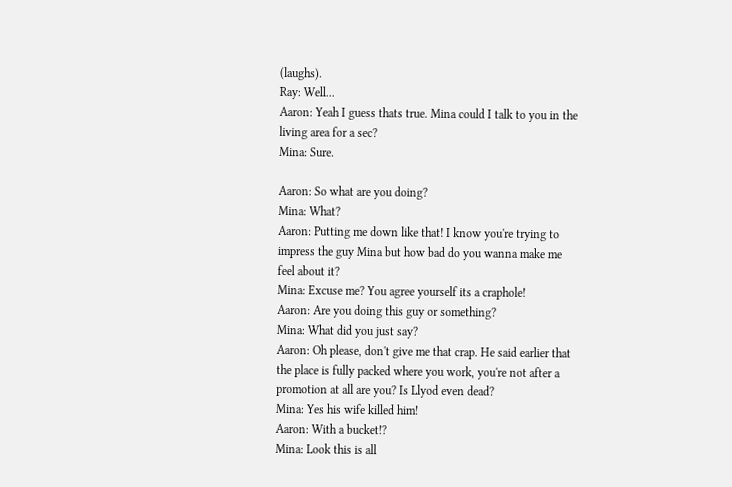(laughs).
Ray: Well...
Aaron: Yeah I guess thats true. Mina could I talk to you in the living area for a sec?
Mina: Sure.

Aaron: So what are you doing?
Mina: What?
Aaron: Putting me down like that! I know you're trying to impress the guy Mina but how bad do you wanna make me feel about it?
Mina: Excuse me? You agree yourself its a craphole!
Aaron: Are you doing this guy or something?
Mina: What did you just say?
Aaron: Oh please, don't give me that crap. He said earlier that the place is fully packed where you work, you're not after a promotion at all are you? Is Llyod even dead?
Mina: Yes his wife killed him!
Aaron: With a bucket!?
Mina: Look this is all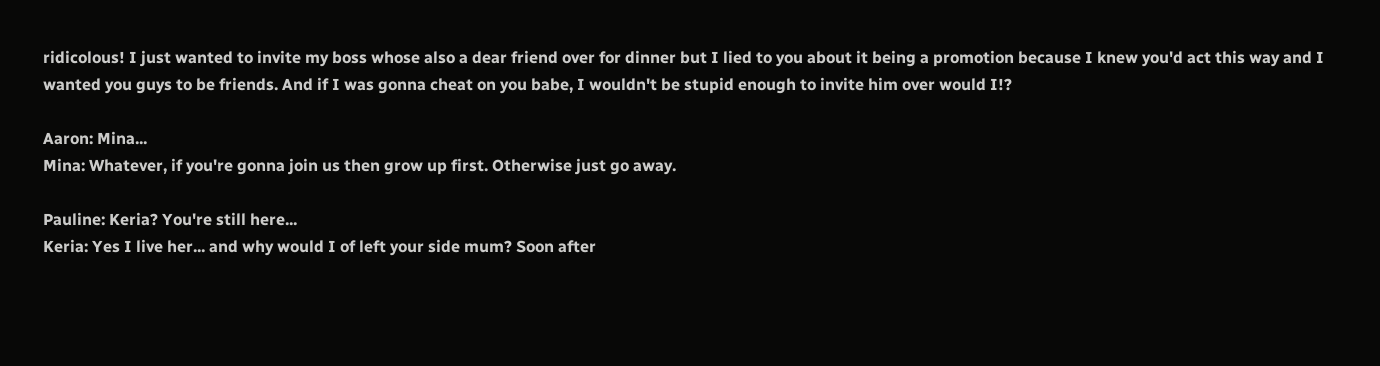ridicolous! I just wanted to invite my boss whose also a dear friend over for dinner but I lied to you about it being a promotion because I knew you'd act this way and I wanted you guys to be friends. And if I was gonna cheat on you babe, I wouldn't be stupid enough to invite him over would I!?

Aaron: Mina...
Mina: Whatever, if you're gonna join us then grow up first. Otherwise just go away.

Pauline: Keria? You're still here...
Keria: Yes I live her... and why would I of left your side mum? Soon after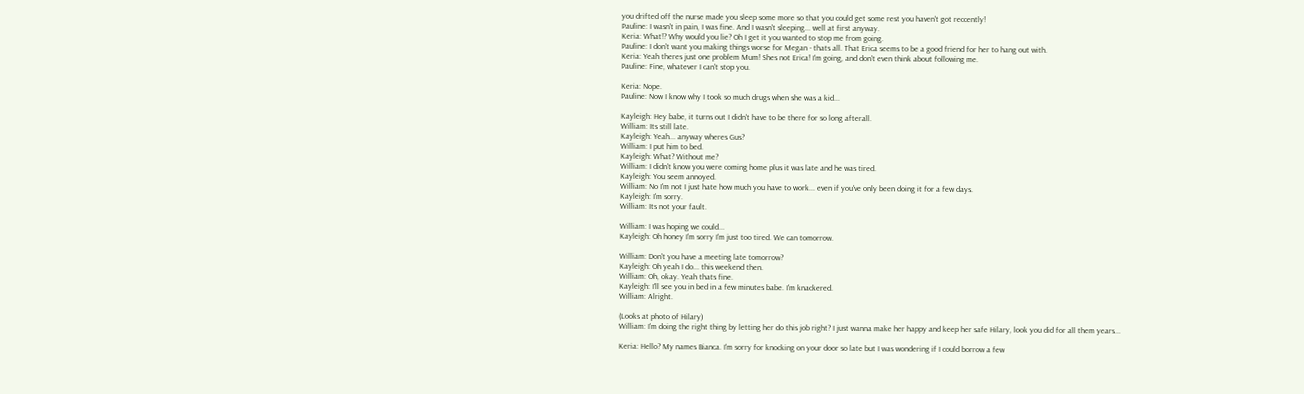you drifted off the nurse made you sleep some more so that you could get some rest you haven't got reccently!
Pauline: I wasn't in pain, I was fine. And I wasn't sleeping... well at first anyway.
Keria: What!? Why would you lie? Oh I get it you wanted to stop me from going.
Pauline: I don't want you making things worse for Megan - thats all. That Erica seems to be a good friend for her to hang out with.
Keria: Yeah theres just one problem Mum! Shes not Erica! I'm going, and don't even think about following me.
Pauline: Fine, whatever I can't stop you.

Keria: Nope.
Pauline: Now I know why I took so much drugs when she was a kid...

Kayleigh: Hey babe, it turns out I didn't have to be there for so long afterall.
William: Its still late.
Kayleigh: Yeah... anyway wheres Gus?
William: I put him to bed.
Kayleigh: What? Without me?
William: I didn't know you were coming home plus it was late and he was tired.
Kayleigh: You seem annoyed.
William: No I'm not I just hate how much you have to work... even if you've only been doing it for a few days.
Kayleigh: I'm sorry.
William: Its not your fault.

William: I was hoping we could...
Kayleigh: Oh honey I'm sorry I'm just too tired. We can tomorrow.

William: Don't you have a meeting late tomorrow?
Kayleigh: Oh yeah I do... this weekend then.
William: Oh, okay. Yeah thats fine.
Kayleigh: I'll see you in bed in a few minutes babe. I'm knackered.
William: Alright.

(Looks at photo of Hilary)
William: I'm doing the right thing by letting her do this job right? I just wanna make her happy and keep her safe Hilary, look you did for all them years...

Keria: Hello? My names Bianca. I'm sorry for knocking on your door so late but I was wondering if I could borrow a few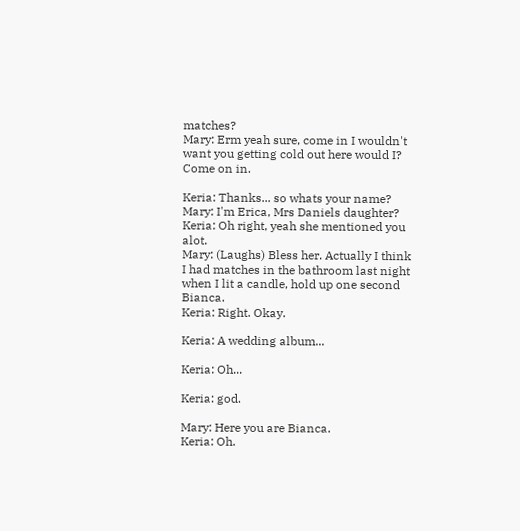matches?
Mary: Erm yeah sure, come in I wouldn't want you getting cold out here would I? Come on in.

Keria: Thanks... so whats your name?
Mary: I'm Erica, Mrs Daniels daughter?
Keria: Oh right, yeah she mentioned you alot.
Mary: (Laughs) Bless her. Actually I think I had matches in the bathroom last night when I lit a candle, hold up one second Bianca.
Keria: Right. Okay.

Keria: A wedding album...

Keria: Oh...

Keria: god.

Mary: Here you are Bianca.
Keria: Oh.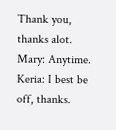Thank you, thanks alot.
Mary: Anytime.
Keria: I best be off, thanks.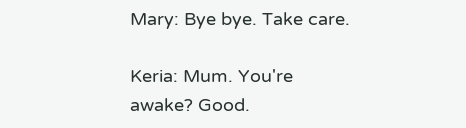Mary: Bye bye. Take care.

Keria: Mum. You're awake? Good.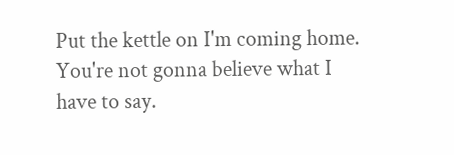Put the kettle on I'm coming home. You're not gonna believe what I have to say.